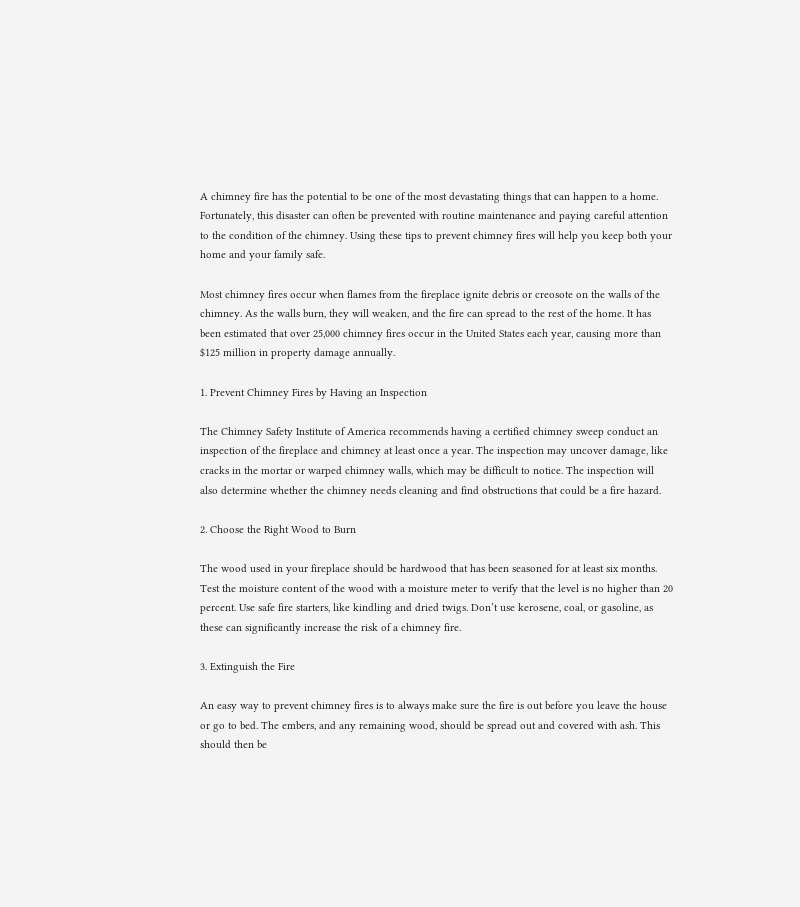A chimney fire has the potential to be one of the most devastating things that can happen to a home. Fortunately, this disaster can often be prevented with routine maintenance and paying careful attention to the condition of the chimney. Using these tips to prevent chimney fires will help you keep both your home and your family safe.

Most chimney fires occur when flames from the fireplace ignite debris or creosote on the walls of the chimney. As the walls burn, they will weaken, and the fire can spread to the rest of the home. It has been estimated that over 25,000 chimney fires occur in the United States each year, causing more than $125 million in property damage annually.

1. Prevent Chimney Fires by Having an Inspection

The Chimney Safety Institute of America recommends having a certified chimney sweep conduct an inspection of the fireplace and chimney at least once a year. The inspection may uncover damage, like cracks in the mortar or warped chimney walls, which may be difficult to notice. The inspection will also determine whether the chimney needs cleaning and find obstructions that could be a fire hazard.

2. Choose the Right Wood to Burn

The wood used in your fireplace should be hardwood that has been seasoned for at least six months. Test the moisture content of the wood with a moisture meter to verify that the level is no higher than 20 percent. Use safe fire starters, like kindling and dried twigs. Don’t use kerosene, coal, or gasoline, as these can significantly increase the risk of a chimney fire.

3. Extinguish the Fire

An easy way to prevent chimney fires is to always make sure the fire is out before you leave the house or go to bed. The embers, and any remaining wood, should be spread out and covered with ash. This should then be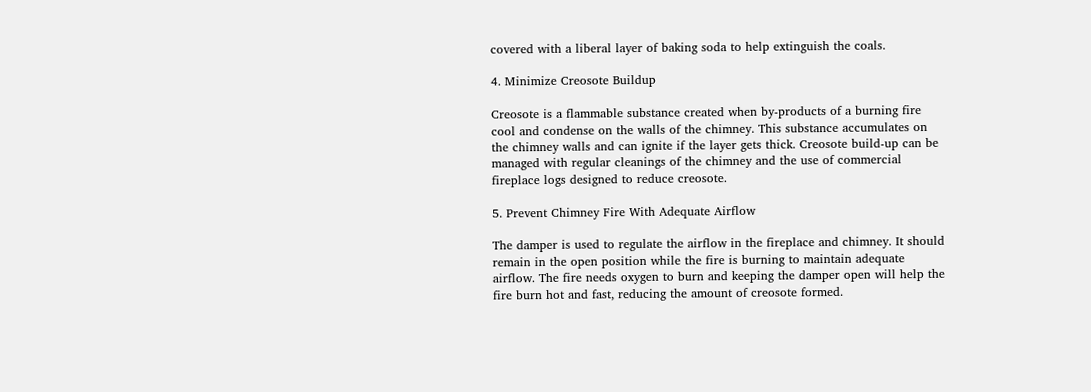covered with a liberal layer of baking soda to help extinguish the coals.

4. Minimize Creosote Buildup

Creosote is a flammable substance created when by-products of a burning fire cool and condense on the walls of the chimney. This substance accumulates on the chimney walls and can ignite if the layer gets thick. Creosote build-up can be managed with regular cleanings of the chimney and the use of commercial fireplace logs designed to reduce creosote.

5. Prevent Chimney Fire With Adequate Airflow

The damper is used to regulate the airflow in the fireplace and chimney. It should remain in the open position while the fire is burning to maintain adequate airflow. The fire needs oxygen to burn and keeping the damper open will help the fire burn hot and fast, reducing the amount of creosote formed.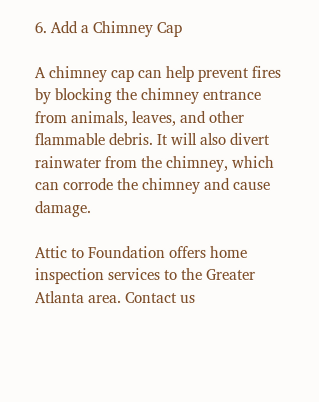6. Add a Chimney Cap

A chimney cap can help prevent fires by blocking the chimney entrance from animals, leaves, and other flammable debris. It will also divert rainwater from the chimney, which can corrode the chimney and cause damage.

Attic to Foundation offers home inspection services to the Greater Atlanta area. Contact us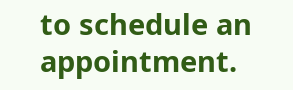to schedule an appointment.